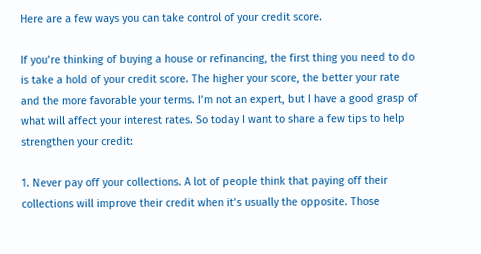Here are a few ways you can take control of your credit score.

If you’re thinking of buying a house or refinancing, the first thing you need to do is take a hold of your credit score. The higher your score, the better your rate and the more favorable your terms. I’m not an expert, but I have a good grasp of what will affect your interest rates. So today I want to share a few tips to help strengthen your credit:

1. Never pay off your collections. A lot of people think that paying off their collections will improve their credit when it’s usually the opposite. Those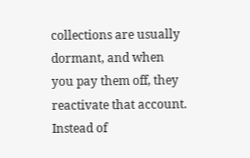collections are usually dormant, and when you pay them off, they reactivate that account. Instead of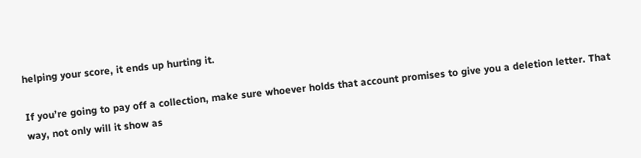helping your score, it ends up hurting it.

If you’re going to pay off a collection, make sure whoever holds that account promises to give you a deletion letter. That way, not only will it show as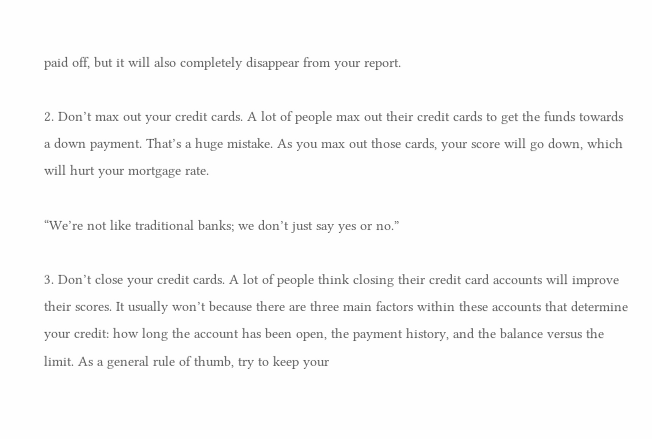paid off, but it will also completely disappear from your report.

2. Don’t max out your credit cards. A lot of people max out their credit cards to get the funds towards a down payment. That’s a huge mistake. As you max out those cards, your score will go down, which will hurt your mortgage rate.

“We’re not like traditional banks; we don’t just say yes or no.”

3. Don’t close your credit cards. A lot of people think closing their credit card accounts will improve their scores. It usually won’t because there are three main factors within these accounts that determine your credit: how long the account has been open, the payment history, and the balance versus the limit. As a general rule of thumb, try to keep your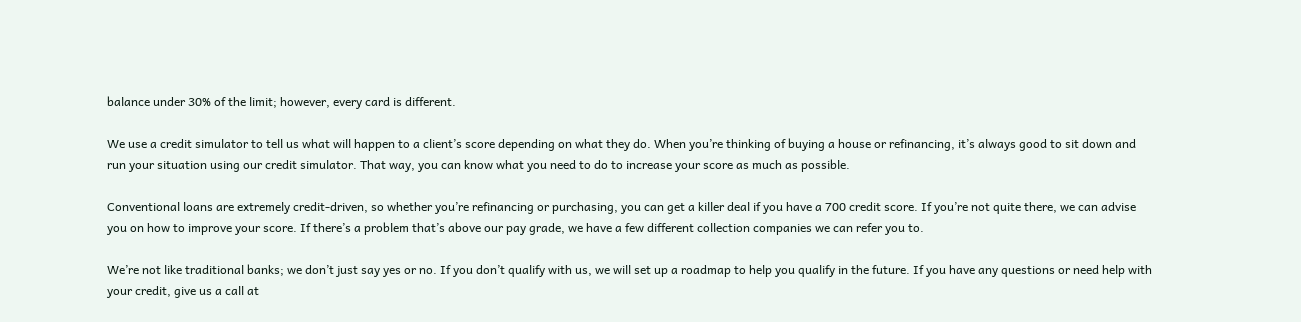balance under 30% of the limit; however, every card is different.

We use a credit simulator to tell us what will happen to a client’s score depending on what they do. When you’re thinking of buying a house or refinancing, it’s always good to sit down and run your situation using our credit simulator. That way, you can know what you need to do to increase your score as much as possible.

Conventional loans are extremely credit-driven, so whether you’re refinancing or purchasing, you can get a killer deal if you have a 700 credit score. If you’re not quite there, we can advise you on how to improve your score. If there’s a problem that’s above our pay grade, we have a few different collection companies we can refer you to.

We’re not like traditional banks; we don’t just say yes or no. If you don’t qualify with us, we will set up a roadmap to help you qualify in the future. If you have any questions or need help with your credit, give us a call at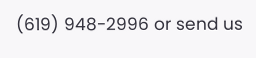(619) 948-2996 or send us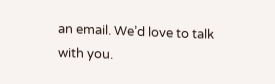an email. We’d love to talk with you.